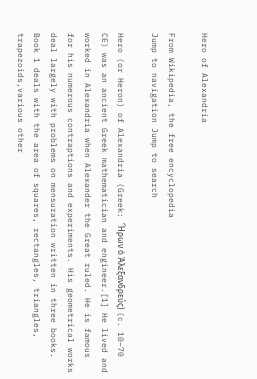Hero of Alexandria

From Wikipedia, the free encyclopedia
Jump to navigation Jump to search

Hero (or Heron) of Alexandria (Greek: Ἥρων ὁ Ἀλεξανδρεύς) (c. 10–70 CE) was an ancient Greek mathematician and engineer.[1] He lived and worked in Alexandria when Alexander the Great ruled. He is famous for his numerous contraptions and experiments. His geometrical works deal largely with problems on mensuration written in three books. Book 1 deals with the area of squares, rectangles, triangles, trapezoids,various other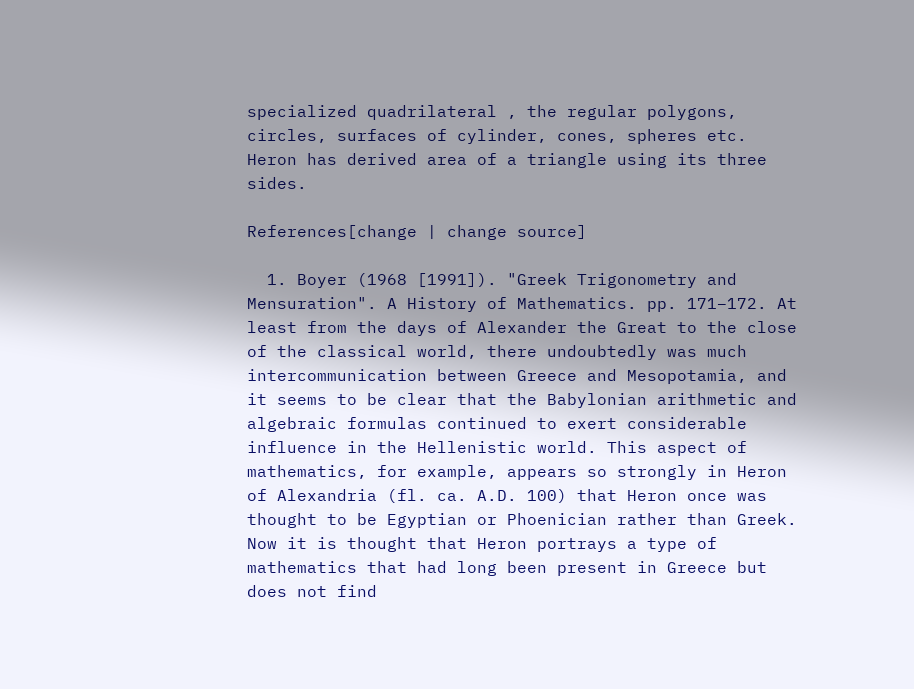specialized quadrilateral , the regular polygons, circles, surfaces of cylinder, cones, spheres etc. Heron has derived area of a triangle using its three sides.

References[change | change source]

  1. Boyer (1968 [1991]). "Greek Trigonometry and Mensuration". A History of Mathematics. pp. 171–172. At least from the days of Alexander the Great to the close of the classical world, there undoubtedly was much intercommunication between Greece and Mesopotamia, and it seems to be clear that the Babylonian arithmetic and algebraic formulas continued to exert considerable influence in the Hellenistic world. This aspect of mathematics, for example, appears so strongly in Heron of Alexandria (fl. ca. A.D. 100) that Heron once was thought to be Egyptian or Phoenician rather than Greek. Now it is thought that Heron portrays a type of mathematics that had long been present in Greece but does not find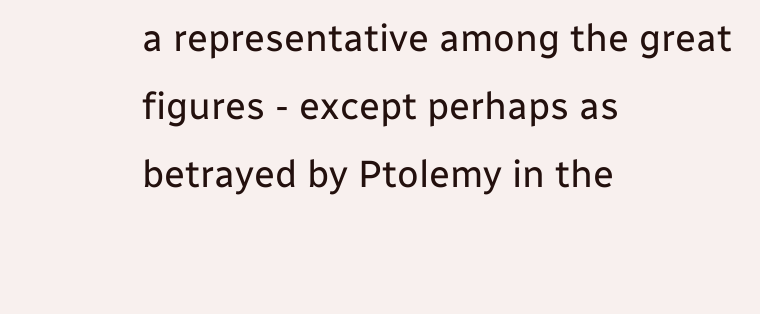a representative among the great figures - except perhaps as betrayed by Ptolemy in the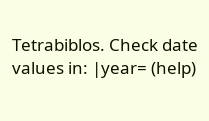Tetrabiblos. Check date values in: |year= (help)